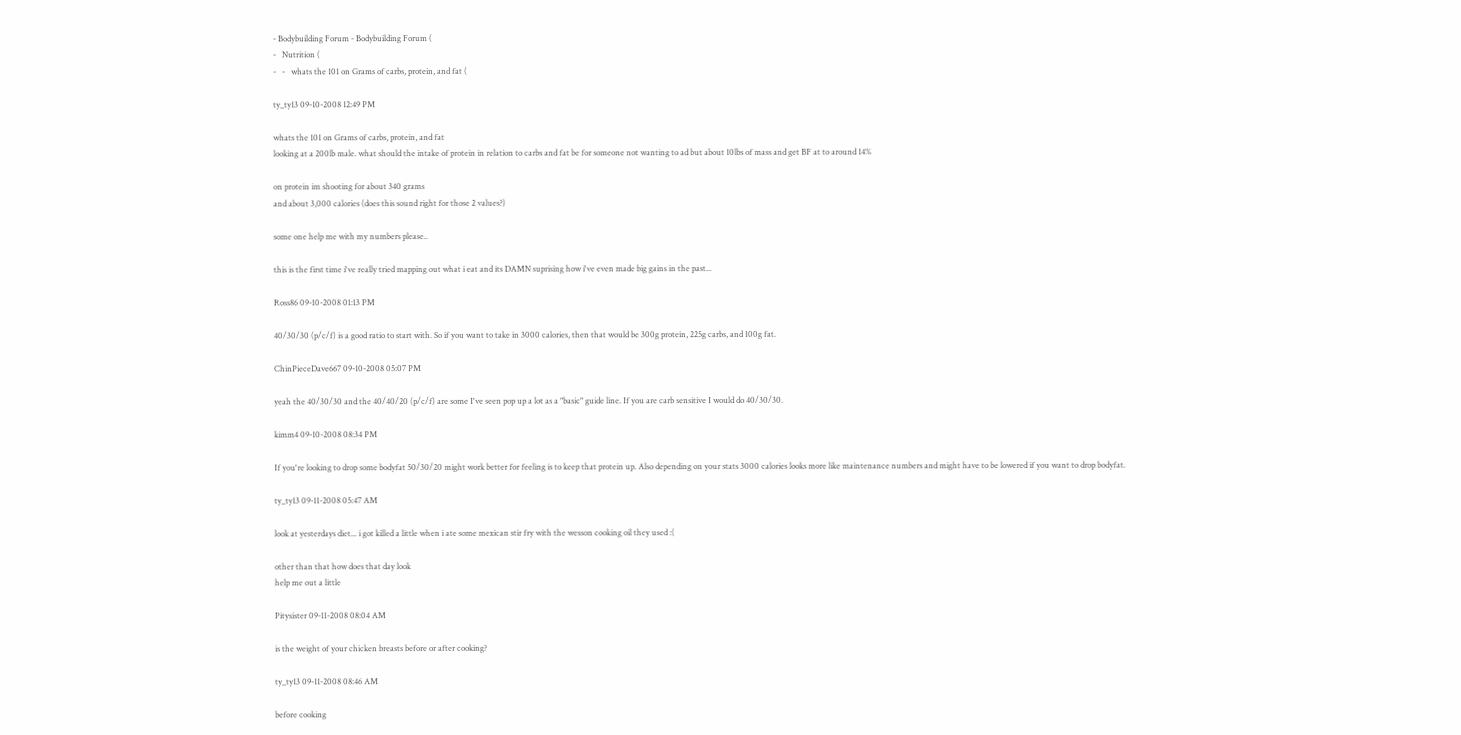- Bodybuilding Forum - Bodybuilding Forum (
-   Nutrition (
-   -   whats the 101 on Grams of carbs, protein, and fat (

ty_ty13 09-10-2008 12:49 PM

whats the 101 on Grams of carbs, protein, and fat
looking at a 200lb male. what should the intake of protein in relation to carbs and fat be for someone not wanting to ad but about 10lbs of mass and get BF at to around 14%

on protein im shooting for about 340 grams
and about 3,000 calories (does this sound right for those 2 values?)

some one help me with my numbers please..

this is the first time i've really tried mapping out what i eat and its DAMN suprising how i've even made big gains in the past...

Ross86 09-10-2008 01:13 PM

40/30/30 (p/c/f) is a good ratio to start with. So if you want to take in 3000 calories, then that would be 300g protein, 225g carbs, and 100g fat.

ChinPieceDave667 09-10-2008 05:07 PM

yeah the 40/30/30 and the 40/40/20 (p/c/f) are some I've seen pop up a lot as a "basic" guide line. If you are carb sensitive I would do 40/30/30.

kimm4 09-10-2008 08:34 PM

If you're looking to drop some bodyfat 50/30/20 might work better for feeling is to keep that protein up. Also depending on your stats 3000 calories looks more like maintenance numbers and might have to be lowered if you want to drop bodyfat.

ty_ty13 09-11-2008 05:47 AM

look at yesterdays diet... i got killed a little when i ate some mexican stir fry with the wesson cooking oil they used :(

other than that how does that day look
help me out a little

Pitysister 09-11-2008 08:04 AM

is the weight of your chicken breasts before or after cooking?

ty_ty13 09-11-2008 08:46 AM

before cooking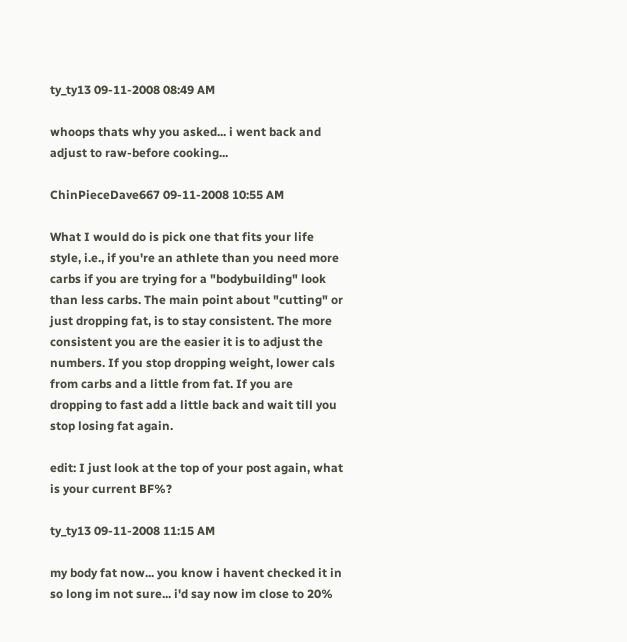ty_ty13 09-11-2008 08:49 AM

whoops thats why you asked... i went back and adjust to raw-before cooking...

ChinPieceDave667 09-11-2008 10:55 AM

What I would do is pick one that fits your life style, i.e., if you're an athlete than you need more carbs if you are trying for a "bodybuilding" look than less carbs. The main point about "cutting" or just dropping fat, is to stay consistent. The more consistent you are the easier it is to adjust the numbers. If you stop dropping weight, lower cals from carbs and a little from fat. If you are dropping to fast add a little back and wait till you stop losing fat again.

edit: I just look at the top of your post again, what is your current BF%?

ty_ty13 09-11-2008 11:15 AM

my body fat now... you know i havent checked it in so long im not sure... i'd say now im close to 20%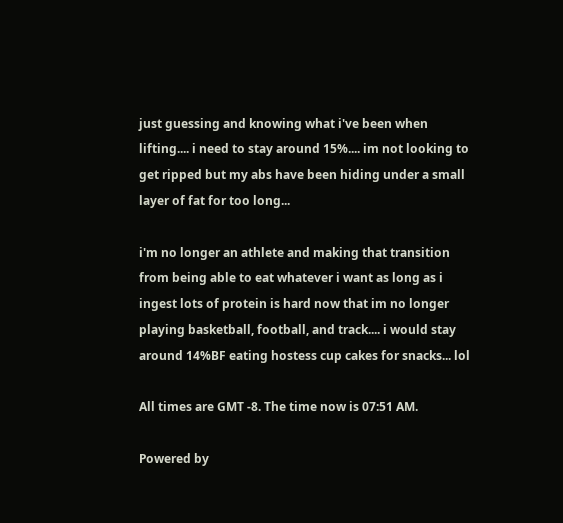just guessing and knowing what i've been when lifting.... i need to stay around 15%.... im not looking to get ripped but my abs have been hiding under a small layer of fat for too long...

i'm no longer an athlete and making that transition from being able to eat whatever i want as long as i ingest lots of protein is hard now that im no longer playing basketball, football, and track.... i would stay around 14%BF eating hostess cup cakes for snacks... lol

All times are GMT -8. The time now is 07:51 AM.

Powered by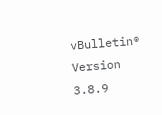vBulletin® Version 3.8.9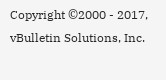Copyright ©2000 - 2017, vBulletin Solutions, Inc.